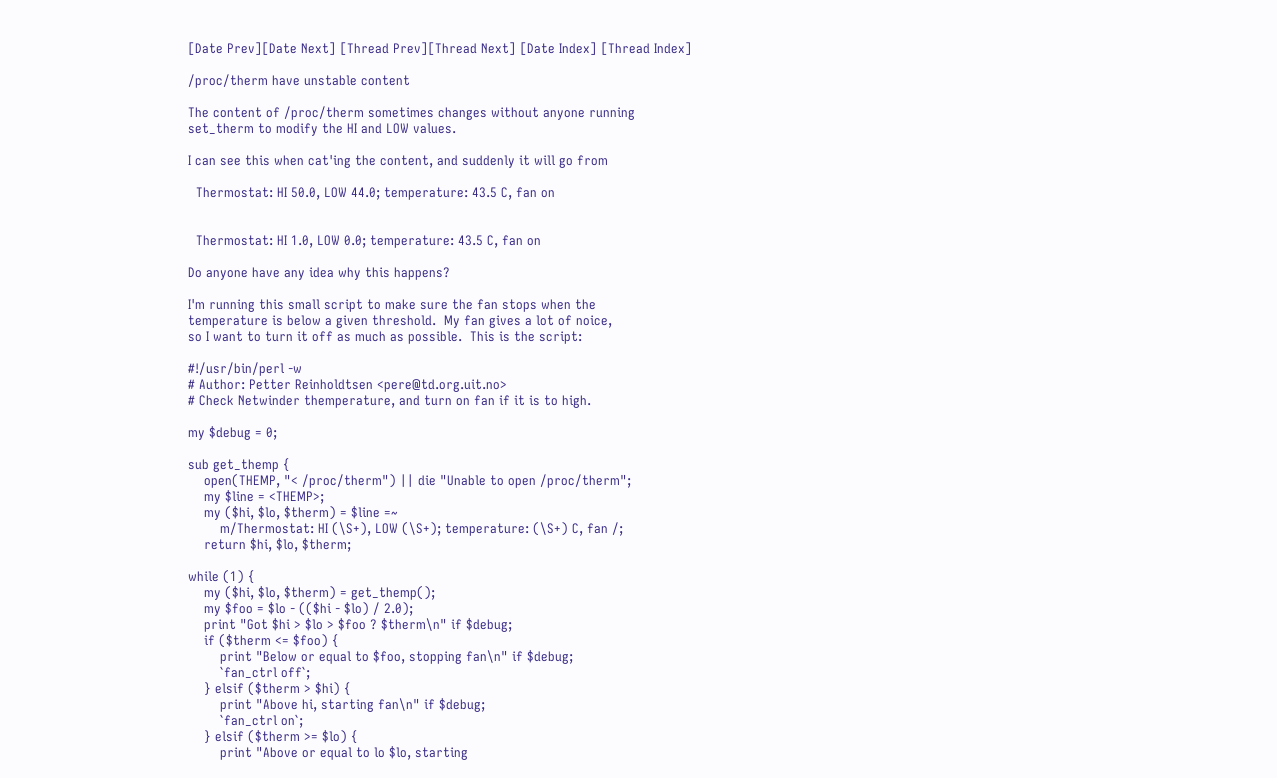[Date Prev][Date Next] [Thread Prev][Thread Next] [Date Index] [Thread Index]

/proc/therm have unstable content

The content of /proc/therm sometimes changes without anyone running
set_therm to modify the HI and LOW values.

I can see this when cat'ing the content, and suddenly it will go from

  Thermostat: HI 50.0, LOW 44.0; temperature: 43.5 C, fan on


  Thermostat: HI 1.0, LOW 0.0; temperature: 43.5 C, fan on

Do anyone have any idea why this happens?

I'm running this small script to make sure the fan stops when the
temperature is below a given threshold.  My fan gives a lot of noice,
so I want to turn it off as much as possible.  This is the script:

#!/usr/bin/perl -w
# Author: Petter Reinholdtsen <pere@td.org.uit.no>
# Check Netwinder themperature, and turn on fan if it is to high.

my $debug = 0;

sub get_themp {
    open(THEMP, "< /proc/therm") || die "Unable to open /proc/therm";
    my $line = <THEMP>;
    my ($hi, $lo, $therm) = $line =~
        m/Thermostat: HI (\S+), LOW (\S+); temperature: (\S+) C, fan /;
    return $hi, $lo, $therm;

while (1) {
    my ($hi, $lo, $therm) = get_themp();
    my $foo = $lo - (($hi - $lo) / 2.0);
    print "Got $hi > $lo > $foo ? $therm\n" if $debug;
    if ($therm <= $foo) {
        print "Below or equal to $foo, stopping fan\n" if $debug;
        `fan_ctrl off`;
    } elsif ($therm > $hi) {
        print "Above hi, starting fan\n" if $debug;
        `fan_ctrl on`;
    } elsif ($therm >= $lo) {
        print "Above or equal to lo $lo, starting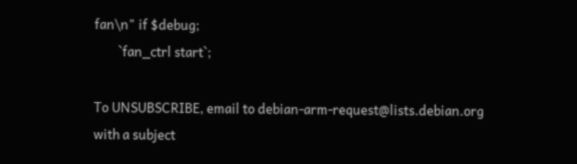fan\n" if $debug;
        `fan_ctrl start`;

To UNSUBSCRIBE, email to debian-arm-request@lists.debian.org
with a subject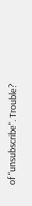of "unsubscribe". Trouble?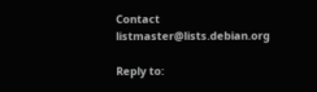Contact listmaster@lists.debian.org

Reply to: